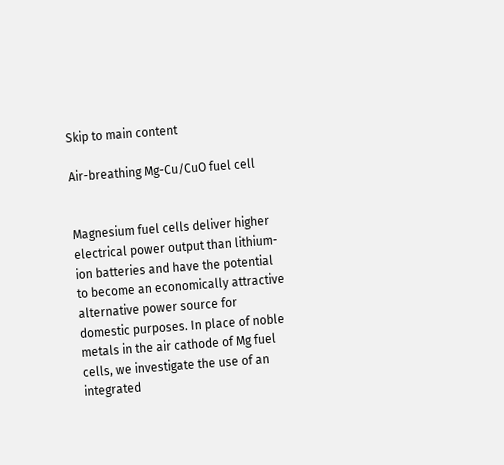Skip to main content

Air-breathing Mg-Cu/CuO fuel cell


Magnesium fuel cells deliver higher electrical power output than lithium-ion batteries and have the potential to become an economically attractive alternative power source for domestic purposes. In place of noble metals in the air cathode of Mg fuel cells, we investigate the use of an integrated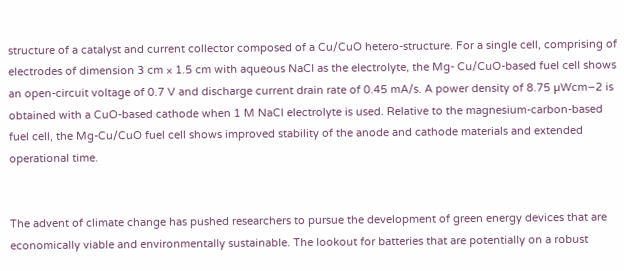structure of a catalyst and current collector composed of a Cu/CuO hetero-structure. For a single cell, comprising of electrodes of dimension 3 cm × 1.5 cm with aqueous NaCl as the electrolyte, the Mg- Cu/CuO-based fuel cell shows an open-circuit voltage of 0.7 V and discharge current drain rate of 0.45 mA/s. A power density of 8.75 µWcm−2 is obtained with a CuO-based cathode when 1 M NaCl electrolyte is used. Relative to the magnesium-carbon-based fuel cell, the Mg-Cu/CuO fuel cell shows improved stability of the anode and cathode materials and extended operational time.


The advent of climate change has pushed researchers to pursue the development of green energy devices that are economically viable and environmentally sustainable. The lookout for batteries that are potentially on a robust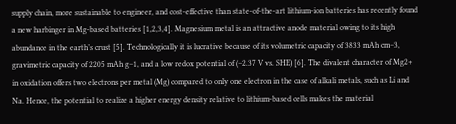supply chain, more sustainable to engineer, and cost-effective than state-of-the-art lithium-ion batteries has recently found a new harbinger in Mg-based batteries [1,2,3,4]. Magnesium metal is an attractive anode material owing to its high abundance in the earth’s crust [5]. Technologically it is lucrative because of its volumetric capacity of 3833 mAh cm−3, gravimetric capacity of 2205 mAh g−1, and a low redox potential of (−2.37 V vs. SHE) [6]. The divalent character of Mg2+ in oxidation offers two electrons per metal (Mg) compared to only one electron in the case of alkali metals, such as Li and Na. Hence, the potential to realize a higher energy density relative to lithium-based cells makes the material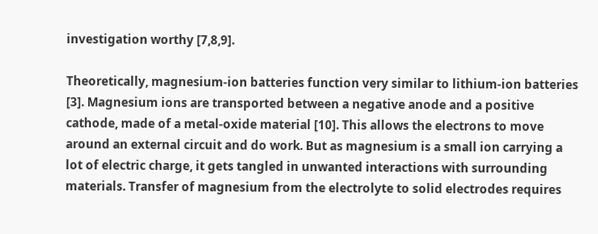investigation worthy [7,8,9].

Theoretically, magnesium-ion batteries function very similar to lithium-ion batteries [3]. Magnesium ions are transported between a negative anode and a positive cathode, made of a metal-oxide material [10]. This allows the electrons to move around an external circuit and do work. But as magnesium is a small ion carrying a lot of electric charge, it gets tangled in unwanted interactions with surrounding materials. Transfer of magnesium from the electrolyte to solid electrodes requires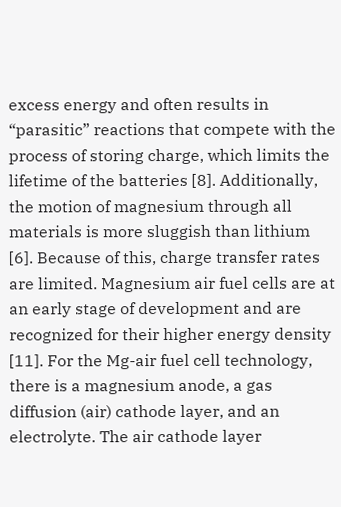excess energy and often results in “parasitic” reactions that compete with the process of storing charge, which limits the lifetime of the batteries [8]. Additionally, the motion of magnesium through all materials is more sluggish than lithium [6]. Because of this, charge transfer rates are limited. Magnesium air fuel cells are at an early stage of development and are recognized for their higher energy density [11]. For the Mg-air fuel cell technology, there is a magnesium anode, a gas diffusion (air) cathode layer, and an electrolyte. The air cathode layer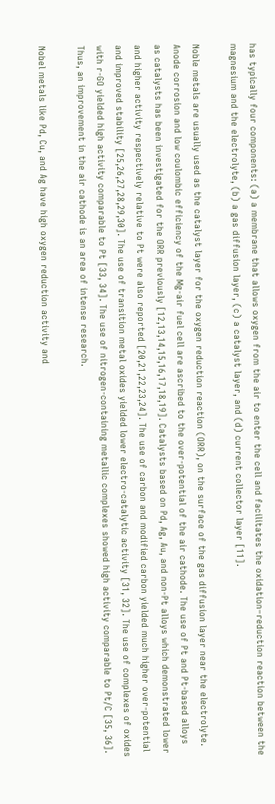has typically four components: (a) a membrane that allows oxygen from the air to enter the cell and facilitates the oxidation–reduction reaction between the magnesium and the electrolyte, (b) a gas diffusion layer, (c) a catalyst layer, and (d) current collector layer [11].

Noble metals are usually used as the catalyst layer for the oxygen reduction reaction (ORR), on the surface of the gas diffusion layer near the electrolyte. Anode corrosion and low coulombic efficiency of the Mg-air fuel cell are ascribed to the over-potential of the air cathode. The use of Pt and Pt-based alloys as catalysts has been investigated for the ORR previously [12,13,14,15,16,17,18,19]. Catalysts based on Pd, Ag, Au, and non-Pt alloys which demonstrated lower and higher activity respectively relative to Pt were also reported [20,21,22,23,24]. The use of carbon and modified carbon yielded much higher over-potential and improved stability [25,26,27,28,29,30]. The use of transition metal oxides yielded lower electro-catalytic activity [31, 32]. The use of complexes of oxides with r-GO yielded high activity comparable to Pt [33, 34]. The use of nitrogen-containing metallic complexes showed high activity comparable to Pt/C [35, 36]. Thus, an improvement in the air cathode is an area of intense research.

Nobel metals like Pd, Cu, and Ag have high oxygen reduction activity and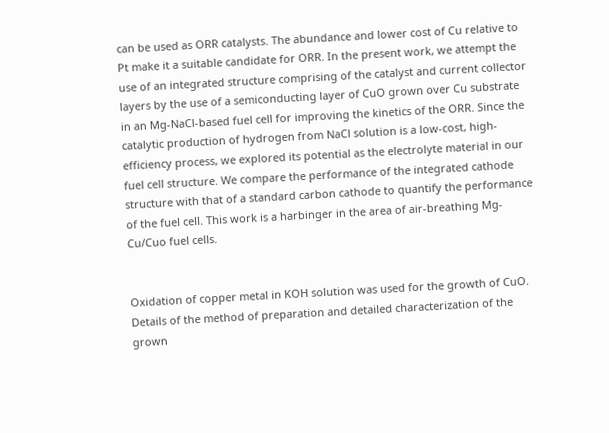can be used as ORR catalysts. The abundance and lower cost of Cu relative to Pt make it a suitable candidate for ORR. In the present work, we attempt the use of an integrated structure comprising of the catalyst and current collector layers by the use of a semiconducting layer of CuO grown over Cu substrate in an Mg-NaCl-based fuel cell for improving the kinetics of the ORR. Since the catalytic production of hydrogen from NaCl solution is a low-cost, high-efficiency process, we explored its potential as the electrolyte material in our fuel cell structure. We compare the performance of the integrated cathode structure with that of a standard carbon cathode to quantify the performance of the fuel cell. This work is a harbinger in the area of air-breathing Mg-Cu/Cuo fuel cells.


Oxidation of copper metal in KOH solution was used for the growth of CuO. Details of the method of preparation and detailed characterization of the grown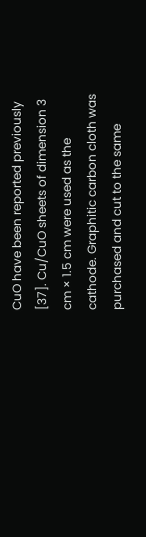CuO have been reported previously [37]. Cu/CuO sheets of dimension 3 cm × 1.5 cm were used as the cathode. Graphitic carbon cloth was purchased and cut to the same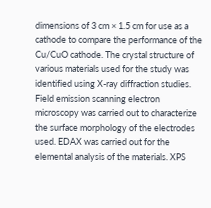dimensions of 3 cm × 1.5 cm for use as a cathode to compare the performance of the Cu/CuO cathode. The crystal structure of various materials used for the study was identified using X-ray diffraction studies. Field emission scanning electron microscopy was carried out to characterize the surface morphology of the electrodes used. EDAX was carried out for the elemental analysis of the materials. XPS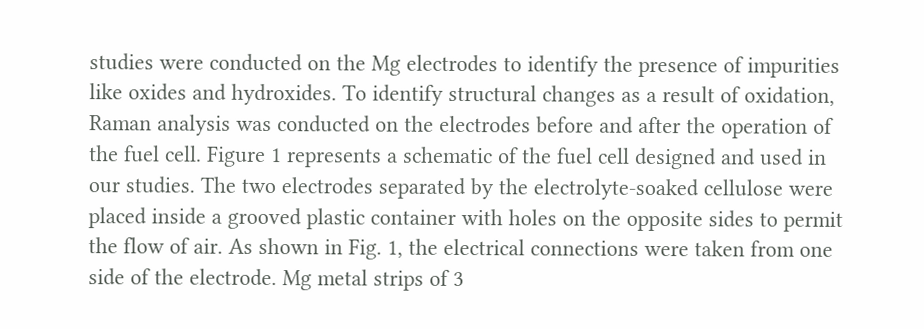studies were conducted on the Mg electrodes to identify the presence of impurities like oxides and hydroxides. To identify structural changes as a result of oxidation, Raman analysis was conducted on the electrodes before and after the operation of the fuel cell. Figure 1 represents a schematic of the fuel cell designed and used in our studies. The two electrodes separated by the electrolyte-soaked cellulose were placed inside a grooved plastic container with holes on the opposite sides to permit the flow of air. As shown in Fig. 1, the electrical connections were taken from one side of the electrode. Mg metal strips of 3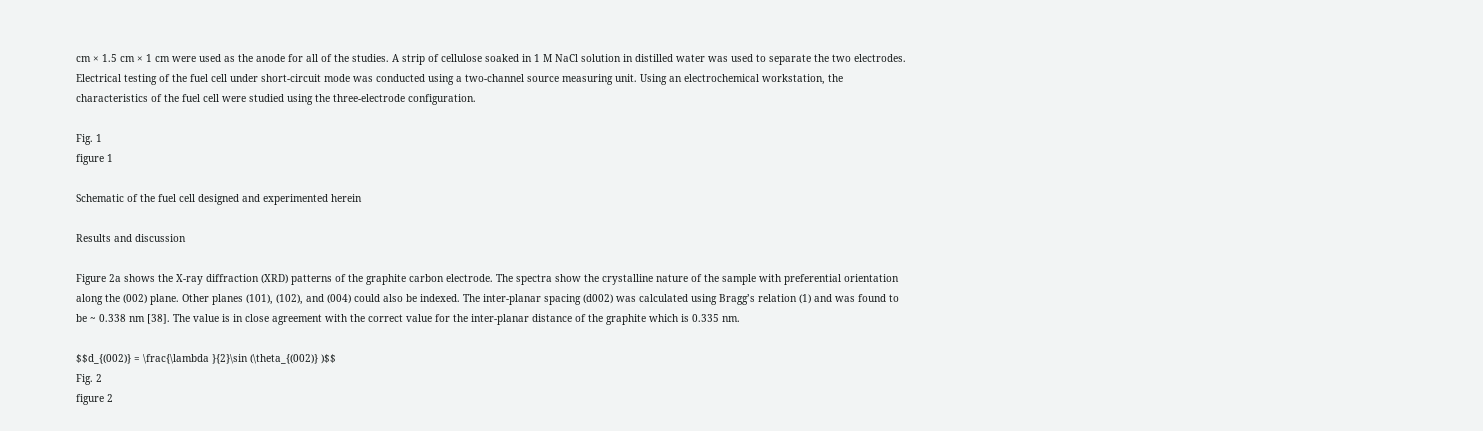cm × 1.5 cm × 1 cm were used as the anode for all of the studies. A strip of cellulose soaked in 1 M NaCl solution in distilled water was used to separate the two electrodes. Electrical testing of the fuel cell under short-circuit mode was conducted using a two-channel source measuring unit. Using an electrochemical workstation, the characteristics of the fuel cell were studied using the three-electrode configuration.

Fig. 1
figure 1

Schematic of the fuel cell designed and experimented herein

Results and discussion

Figure 2a shows the X-ray diffraction (XRD) patterns of the graphite carbon electrode. The spectra show the crystalline nature of the sample with preferential orientation along the (002) plane. Other planes (101), (102), and (004) could also be indexed. The inter-planar spacing (d002) was calculated using Bragg’s relation (1) and was found to be ~ 0.338 nm [38]. The value is in close agreement with the correct value for the inter-planar distance of the graphite which is 0.335 nm.

$$d_{(002)} = \frac{\lambda }{2}\sin (\theta_{(002)} )$$
Fig. 2
figure 2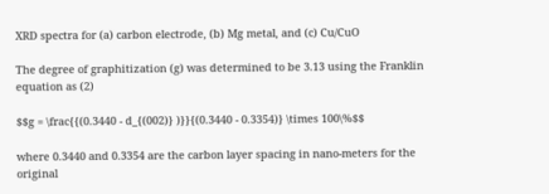XRD spectra for (a) carbon electrode, (b) Mg metal, and (c) Cu/CuO

The degree of graphitization (g) was determined to be 3.13 using the Franklin equation as (2)

$$g = \frac{{(0.3440 - d_{(002)} )}}{(0.3440 - 0.3354)} \times 100\%$$

where 0.3440 and 0.3354 are the carbon layer spacing in nano-meters for the original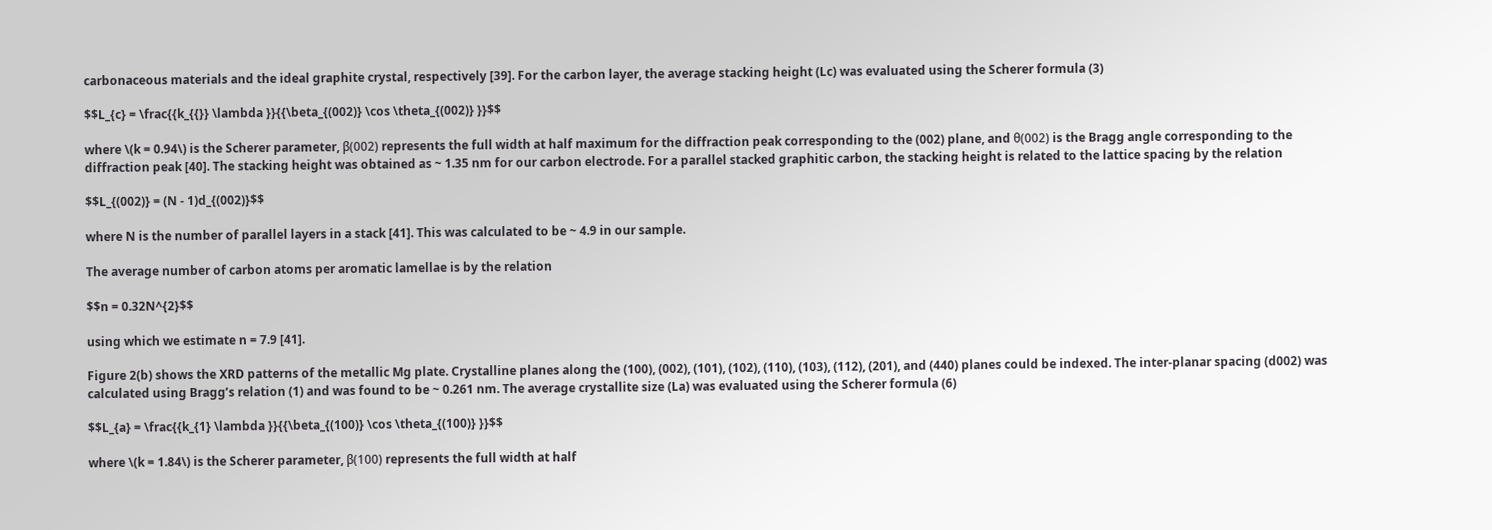carbonaceous materials and the ideal graphite crystal, respectively [39]. For the carbon layer, the average stacking height (Lc) was evaluated using the Scherer formula (3)

$$L_{c} = \frac{{k_{{}} \lambda }}{{\beta_{(002)} \cos \theta_{(002)} }}$$

where \(k = 0.94\) is the Scherer parameter, β(002) represents the full width at half maximum for the diffraction peak corresponding to the (002) plane, and θ(002) is the Bragg angle corresponding to the diffraction peak [40]. The stacking height was obtained as ~ 1.35 nm for our carbon electrode. For a parallel stacked graphitic carbon, the stacking height is related to the lattice spacing by the relation

$$L_{(002)} = (N - 1)d_{(002)}$$

where N is the number of parallel layers in a stack [41]. This was calculated to be ~ 4.9 in our sample.

The average number of carbon atoms per aromatic lamellae is by the relation

$$n = 0.32N^{2}$$

using which we estimate n = 7.9 [41].

Figure 2(b) shows the XRD patterns of the metallic Mg plate. Crystalline planes along the (100), (002), (101), (102), (110), (103), (112), (201), and (440) planes could be indexed. The inter-planar spacing (d002) was calculated using Bragg’s relation (1) and was found to be ~ 0.261 nm. The average crystallite size (La) was evaluated using the Scherer formula (6)

$$L_{a} = \frac{{k_{1} \lambda }}{{\beta_{(100)} \cos \theta_{(100)} }}$$

where \(k = 1.84\) is the Scherer parameter, β(100) represents the full width at half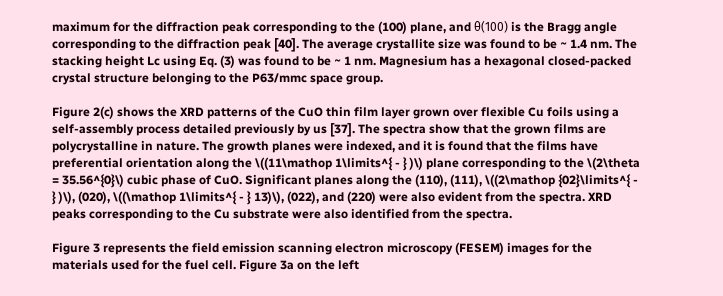maximum for the diffraction peak corresponding to the (100) plane, and θ(100) is the Bragg angle corresponding to the diffraction peak [40]. The average crystallite size was found to be ~ 1.4 nm. The stacking height Lc using Eq. (3) was found to be ~ 1 nm. Magnesium has a hexagonal closed-packed crystal structure belonging to the P63/mmc space group.

Figure 2(c) shows the XRD patterns of the CuO thin film layer grown over flexible Cu foils using a self-assembly process detailed previously by us [37]. The spectra show that the grown films are polycrystalline in nature. The growth planes were indexed, and it is found that the films have preferential orientation along the \((11\mathop 1\limits^{ - } )\) plane corresponding to the \(2\theta = 35.56^{0}\) cubic phase of CuO. Significant planes along the (110), (111), \((2\mathop {02}\limits^{ - } )\), (020), \((\mathop 1\limits^{ - } 13)\), (022), and (220) were also evident from the spectra. XRD peaks corresponding to the Cu substrate were also identified from the spectra.

Figure 3 represents the field emission scanning electron microscopy (FESEM) images for the materials used for the fuel cell. Figure 3a on the left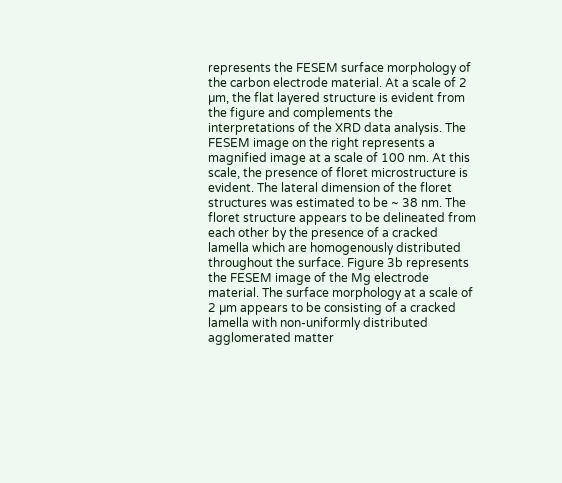represents the FESEM surface morphology of the carbon electrode material. At a scale of 2 µm, the flat layered structure is evident from the figure and complements the interpretations of the XRD data analysis. The FESEM image on the right represents a magnified image at a scale of 100 nm. At this scale, the presence of floret microstructure is evident. The lateral dimension of the floret structures was estimated to be ~ 38 nm. The floret structure appears to be delineated from each other by the presence of a cracked lamella which are homogenously distributed throughout the surface. Figure 3b represents the FESEM image of the Mg electrode material. The surface morphology at a scale of 2 µm appears to be consisting of a cracked lamella with non-uniformly distributed agglomerated matter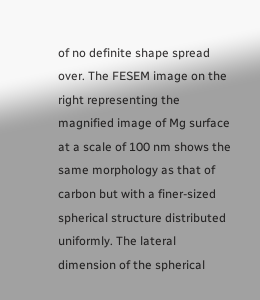of no definite shape spread over. The FESEM image on the right representing the magnified image of Mg surface at a scale of 100 nm shows the same morphology as that of carbon but with a finer-sized spherical structure distributed uniformly. The lateral dimension of the spherical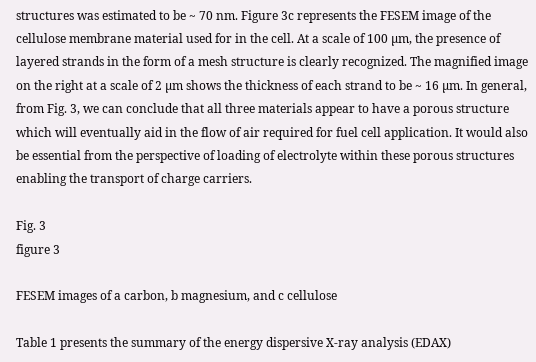structures was estimated to be ~ 70 nm. Figure 3c represents the FESEM image of the cellulose membrane material used for in the cell. At a scale of 100 µm, the presence of layered strands in the form of a mesh structure is clearly recognized. The magnified image on the right at a scale of 2 µm shows the thickness of each strand to be ~ 16 µm. In general, from Fig. 3, we can conclude that all three materials appear to have a porous structure which will eventually aid in the flow of air required for fuel cell application. It would also be essential from the perspective of loading of electrolyte within these porous structures enabling the transport of charge carriers.

Fig. 3
figure 3

FESEM images of a carbon, b magnesium, and c cellulose

Table 1 presents the summary of the energy dispersive X-ray analysis (EDAX)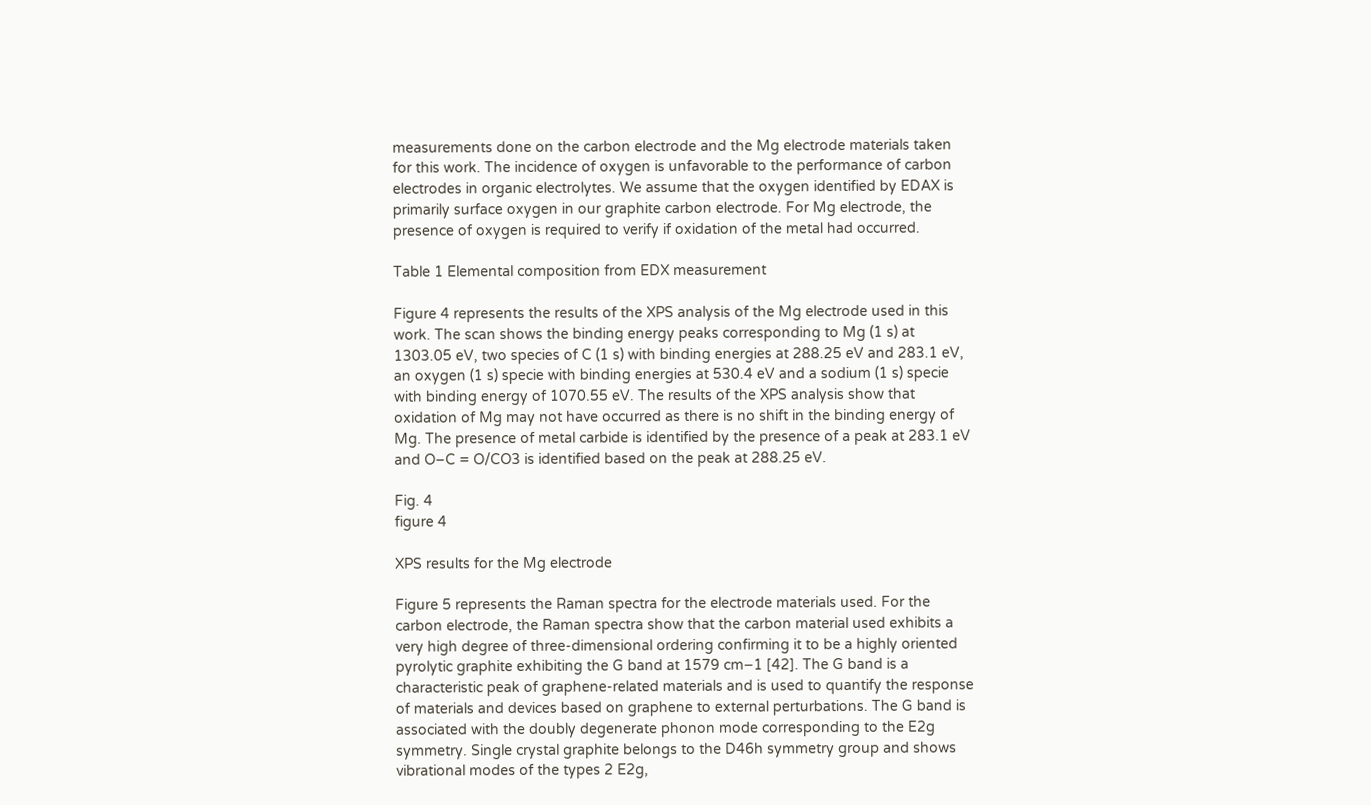measurements done on the carbon electrode and the Mg electrode materials taken for this work. The incidence of oxygen is unfavorable to the performance of carbon electrodes in organic electrolytes. We assume that the oxygen identified by EDAX is primarily surface oxygen in our graphite carbon electrode. For Mg electrode, the presence of oxygen is required to verify if oxidation of the metal had occurred.

Table 1 Elemental composition from EDX measurement

Figure 4 represents the results of the XPS analysis of the Mg electrode used in this work. The scan shows the binding energy peaks corresponding to Mg (1 s) at 1303.05 eV, two species of C (1 s) with binding energies at 288.25 eV and 283.1 eV, an oxygen (1 s) specie with binding energies at 530.4 eV and a sodium (1 s) specie with binding energy of 1070.55 eV. The results of the XPS analysis show that oxidation of Mg may not have occurred as there is no shift in the binding energy of Mg. The presence of metal carbide is identified by the presence of a peak at 283.1 eV and O–C = O/CO3 is identified based on the peak at 288.25 eV.

Fig. 4
figure 4

XPS results for the Mg electrode

Figure 5 represents the Raman spectra for the electrode materials used. For the carbon electrode, the Raman spectra show that the carbon material used exhibits a very high degree of three-dimensional ordering confirming it to be a highly oriented pyrolytic graphite exhibiting the G band at 1579 cm−1 [42]. The G band is a characteristic peak of graphene-related materials and is used to quantify the response of materials and devices based on graphene to external perturbations. The G band is associated with the doubly degenerate phonon mode corresponding to the E2g symmetry. Single crystal graphite belongs to the D46h symmetry group and shows vibrational modes of the types 2 E2g,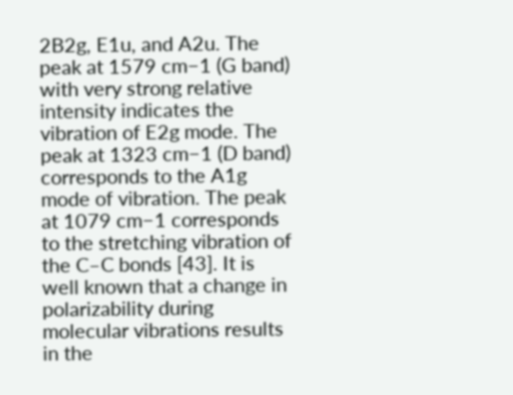2B2g, E1u, and A2u. The peak at 1579 cm−1 (G band) with very strong relative intensity indicates the vibration of E2g mode. The peak at 1323 cm−1 (D band) corresponds to the A1g mode of vibration. The peak at 1079 cm−1 corresponds to the stretching vibration of the C–C bonds [43]. It is well known that a change in polarizability during molecular vibrations results in the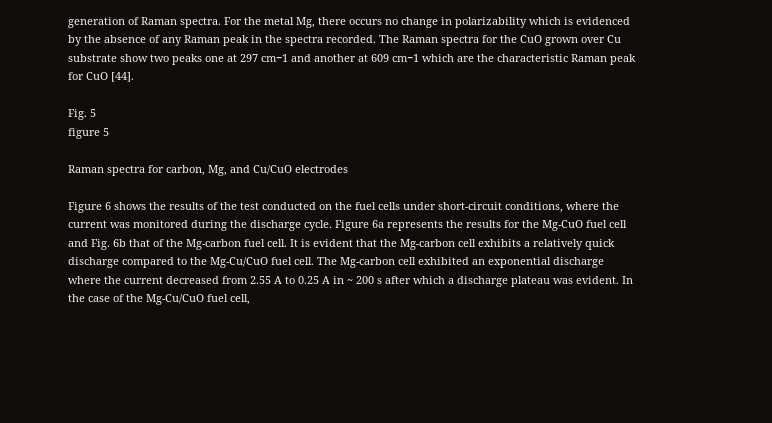generation of Raman spectra. For the metal Mg, there occurs no change in polarizability which is evidenced by the absence of any Raman peak in the spectra recorded. The Raman spectra for the CuO grown over Cu substrate show two peaks one at 297 cm−1 and another at 609 cm−1 which are the characteristic Raman peak for CuO [44].

Fig. 5
figure 5

Raman spectra for carbon, Mg, and Cu/CuO electrodes

Figure 6 shows the results of the test conducted on the fuel cells under short-circuit conditions, where the current was monitored during the discharge cycle. Figure 6a represents the results for the Mg-CuO fuel cell and Fig. 6b that of the Mg-carbon fuel cell. It is evident that the Mg-carbon cell exhibits a relatively quick discharge compared to the Mg-Cu/CuO fuel cell. The Mg-carbon cell exhibited an exponential discharge where the current decreased from 2.55 A to 0.25 A in ~ 200 s after which a discharge plateau was evident. In the case of the Mg-Cu/CuO fuel cell,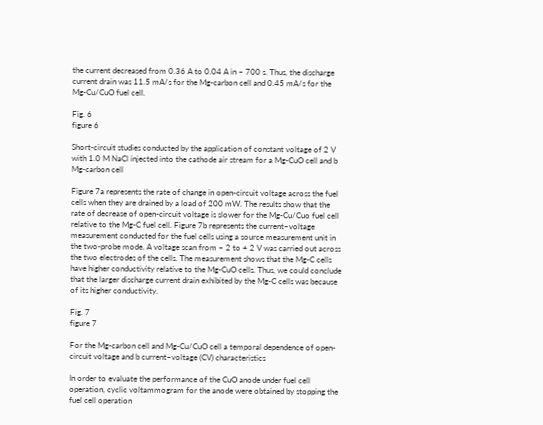the current decreased from 0.36 A to 0.04 A in ~ 700 s. Thus, the discharge current drain was 11.5 mA/s for the Mg-carbon cell and 0.45 mA/s for the Mg-Cu/CuO fuel cell.

Fig. 6
figure 6

Short-circuit studies conducted by the application of constant voltage of 2 V with 1.0 M NaCl injected into the cathode air stream for a Mg-CuO cell and b Mg-carbon cell

Figure 7a represents the rate of change in open-circuit voltage across the fuel cells when they are drained by a load of 200 mW. The results show that the rate of decrease of open-circuit voltage is slower for the Mg-Cu/Cuo fuel cell relative to the Mg-C fuel cell. Figure 7b represents the current–voltage measurement conducted for the fuel cells using a source measurement unit in the two-probe mode. A voltage scan from − 2 to + 2 V was carried out across the two electrodes of the cells. The measurement shows that the Mg-C cells have higher conductivity relative to the Mg-CuO cells. Thus, we could conclude that the larger discharge current drain exhibited by the Mg-C cells was because of its higher conductivity.

Fig. 7
figure 7

For the Mg-carbon cell and Mg-Cu/CuO cell a temporal dependence of open-circuit voltage and b current–voltage (CV) characteristics

In order to evaluate the performance of the CuO anode under fuel cell operation, cyclic voltammogram for the anode were obtained by stopping the fuel cell operation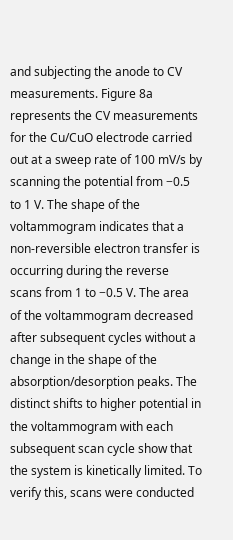and subjecting the anode to CV measurements. Figure 8a represents the CV measurements for the Cu/CuO electrode carried out at a sweep rate of 100 mV/s by scanning the potential from −0.5 to 1 V. The shape of the voltammogram indicates that a non-reversible electron transfer is occurring during the reverse scans from 1 to −0.5 V. The area of the voltammogram decreased after subsequent cycles without a change in the shape of the absorption/desorption peaks. The distinct shifts to higher potential in the voltammogram with each subsequent scan cycle show that the system is kinetically limited. To verify this, scans were conducted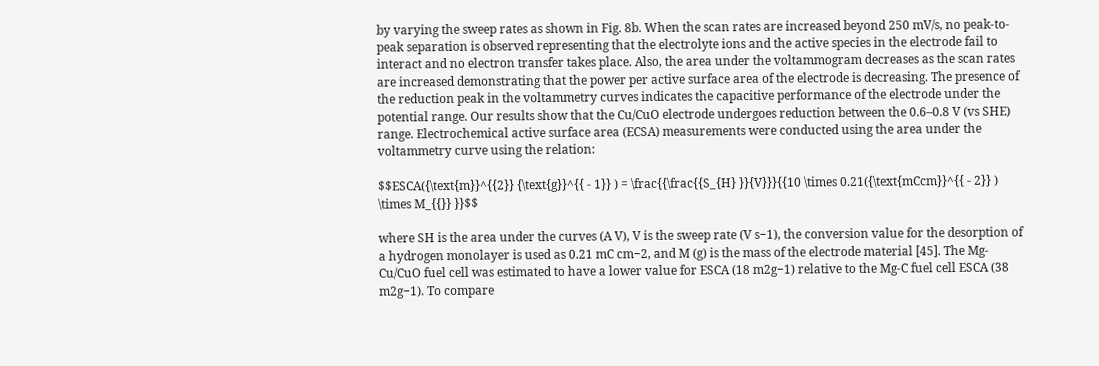by varying the sweep rates as shown in Fig. 8b. When the scan rates are increased beyond 250 mV/s, no peak-to-peak separation is observed representing that the electrolyte ions and the active species in the electrode fail to interact and no electron transfer takes place. Also, the area under the voltammogram decreases as the scan rates are increased demonstrating that the power per active surface area of the electrode is decreasing. The presence of the reduction peak in the voltammetry curves indicates the capacitive performance of the electrode under the potential range. Our results show that the Cu/CuO electrode undergoes reduction between the 0.6–0.8 V (vs SHE) range. Electrochemical active surface area (ECSA) measurements were conducted using the area under the voltammetry curve using the relation:

$$ESCA({\text{m}}^{{2}} {\text{g}}^{{ - 1}} ) = \frac{{\frac{{S_{H} }}{V}}}{{10 \times 0.21({\text{mCcm}}^{{ - 2}} ) \times M_{{}} }}$$

where SH is the area under the curves (A V), V is the sweep rate (V s−1), the conversion value for the desorption of a hydrogen monolayer is used as 0.21 mC cm−2, and M (g) is the mass of the electrode material [45]. The Mg-Cu/CuO fuel cell was estimated to have a lower value for ESCA (18 m2g−1) relative to the Mg-C fuel cell ESCA (38 m2g−1). To compare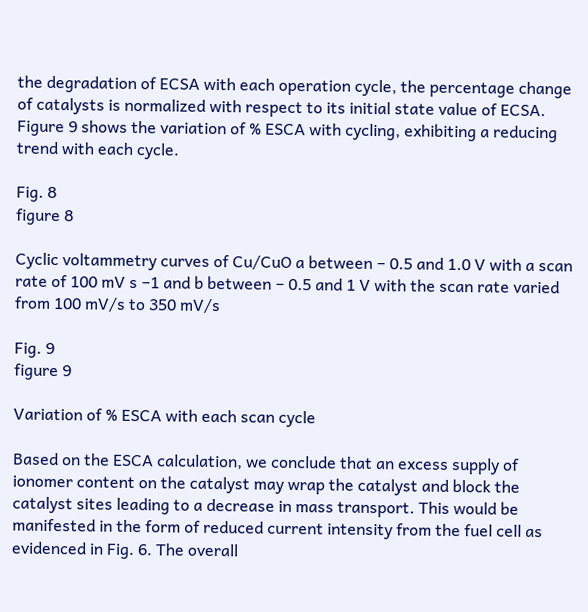the degradation of ECSA with each operation cycle, the percentage change of catalysts is normalized with respect to its initial state value of ECSA. Figure 9 shows the variation of % ESCA with cycling, exhibiting a reducing trend with each cycle.

Fig. 8
figure 8

Cyclic voltammetry curves of Cu/CuO a between − 0.5 and 1.0 V with a scan rate of 100 mV s −1 and b between − 0.5 and 1 V with the scan rate varied from 100 mV/s to 350 mV/s

Fig. 9
figure 9

Variation of % ESCA with each scan cycle

Based on the ESCA calculation, we conclude that an excess supply of ionomer content on the catalyst may wrap the catalyst and block the catalyst sites leading to a decrease in mass transport. This would be manifested in the form of reduced current intensity from the fuel cell as evidenced in Fig. 6. The overall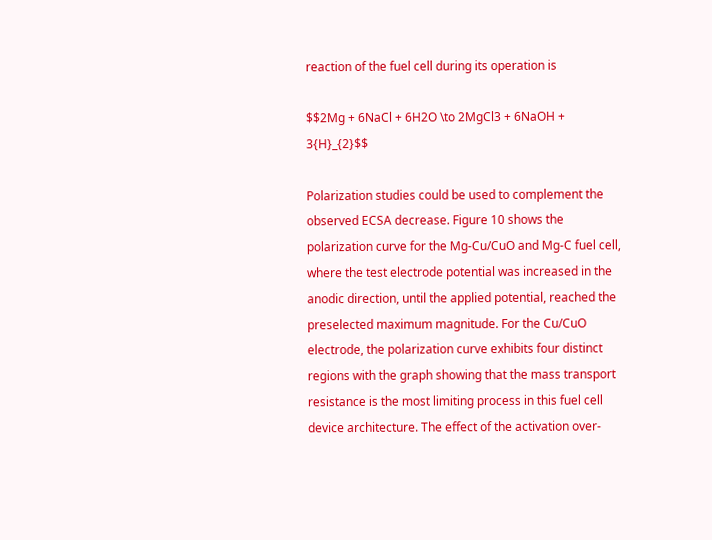reaction of the fuel cell during its operation is

$$2Mg + 6NaCl + 6H2O \to 2MgCl3 + 6NaOH + 3{H}_{2}$$

Polarization studies could be used to complement the observed ECSA decrease. Figure 10 shows the polarization curve for the Mg-Cu/CuO and Mg-C fuel cell, where the test electrode potential was increased in the anodic direction, until the applied potential, reached the preselected maximum magnitude. For the Cu/CuO electrode, the polarization curve exhibits four distinct regions with the graph showing that the mass transport resistance is the most limiting process in this fuel cell device architecture. The effect of the activation over-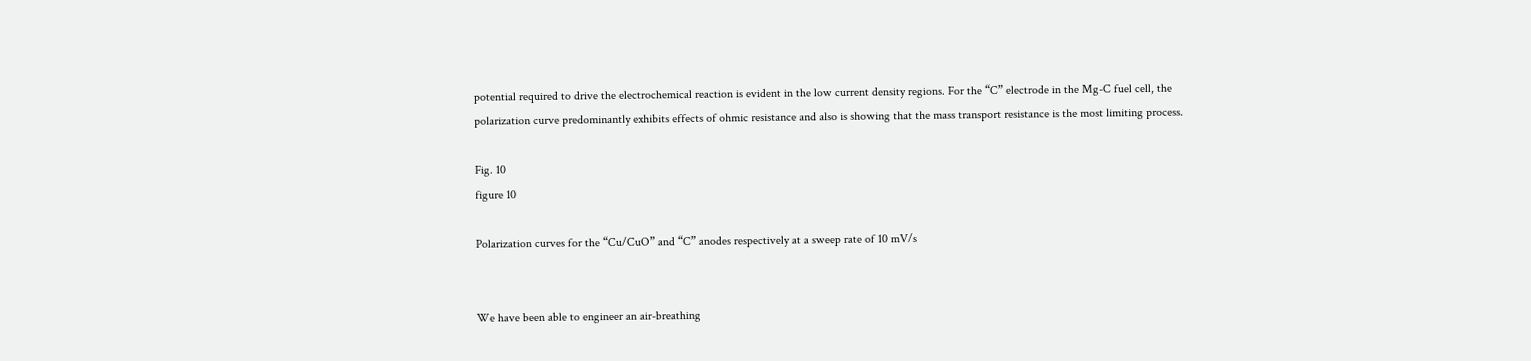potential required to drive the electrochemical reaction is evident in the low current density regions. For the “C” electrode in the Mg-C fuel cell, the polarization curve predominantly exhibits effects of ohmic resistance and also is showing that the mass transport resistance is the most limiting process.

Fig. 10
figure 10

Polarization curves for the “Cu/CuO” and “C” anodes respectively at a sweep rate of 10 mV/s


We have been able to engineer an air-breathing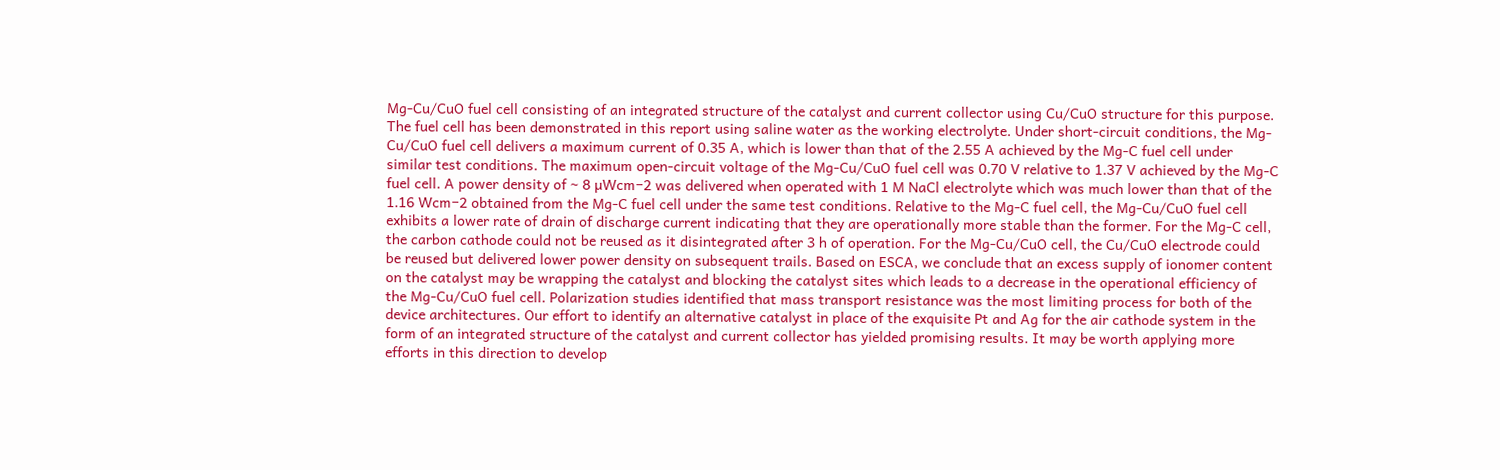Mg-Cu/CuO fuel cell consisting of an integrated structure of the catalyst and current collector using Cu/CuO structure for this purpose. The fuel cell has been demonstrated in this report using saline water as the working electrolyte. Under short-circuit conditions, the Mg-Cu/CuO fuel cell delivers a maximum current of 0.35 A, which is lower than that of the 2.55 A achieved by the Mg-C fuel cell under similar test conditions. The maximum open-circuit voltage of the Mg-Cu/CuO fuel cell was 0.70 V relative to 1.37 V achieved by the Mg-C fuel cell. A power density of ~ 8 µWcm−2 was delivered when operated with 1 M NaCl electrolyte which was much lower than that of the 1.16 Wcm−2 obtained from the Mg-C fuel cell under the same test conditions. Relative to the Mg-C fuel cell, the Mg-Cu/CuO fuel cell exhibits a lower rate of drain of discharge current indicating that they are operationally more stable than the former. For the Mg-C cell, the carbon cathode could not be reused as it disintegrated after 3 h of operation. For the Mg-Cu/CuO cell, the Cu/CuO electrode could be reused but delivered lower power density on subsequent trails. Based on ESCA, we conclude that an excess supply of ionomer content on the catalyst may be wrapping the catalyst and blocking the catalyst sites which leads to a decrease in the operational efficiency of the Mg-Cu/CuO fuel cell. Polarization studies identified that mass transport resistance was the most limiting process for both of the device architectures. Our effort to identify an alternative catalyst in place of the exquisite Pt and Ag for the air cathode system in the form of an integrated structure of the catalyst and current collector has yielded promising results. It may be worth applying more efforts in this direction to develop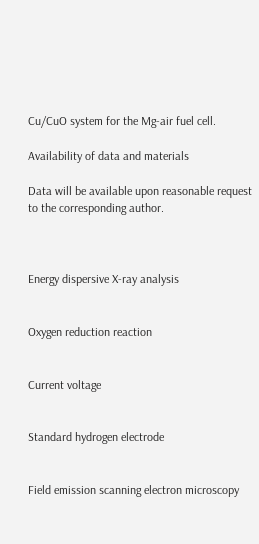Cu/CuO system for the Mg-air fuel cell.

Availability of data and materials

Data will be available upon reasonable request to the corresponding author.



Energy dispersive X-ray analysis


Oxygen reduction reaction


Current voltage


Standard hydrogen electrode


Field emission scanning electron microscopy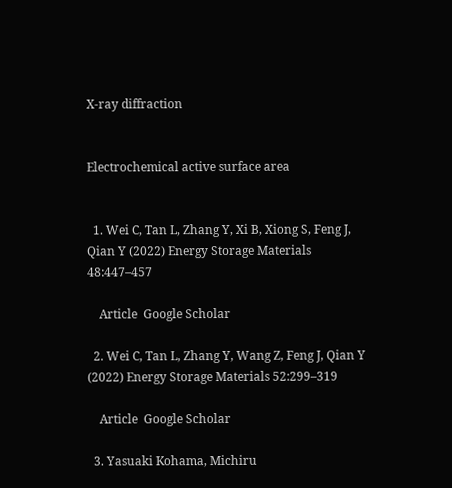X-ray diffraction


Electrochemical active surface area


  1. Wei C, Tan L, Zhang Y, Xi B, Xiong S, Feng J, Qian Y (2022) Energy Storage Materials 48:447–457

    Article  Google Scholar

  2. Wei C, Tan L, Zhang Y, Wang Z, Feng J, Qian Y (2022) Energy Storage Materials 52:299–319

    Article  Google Scholar

  3. Yasuaki Kohama, Michiru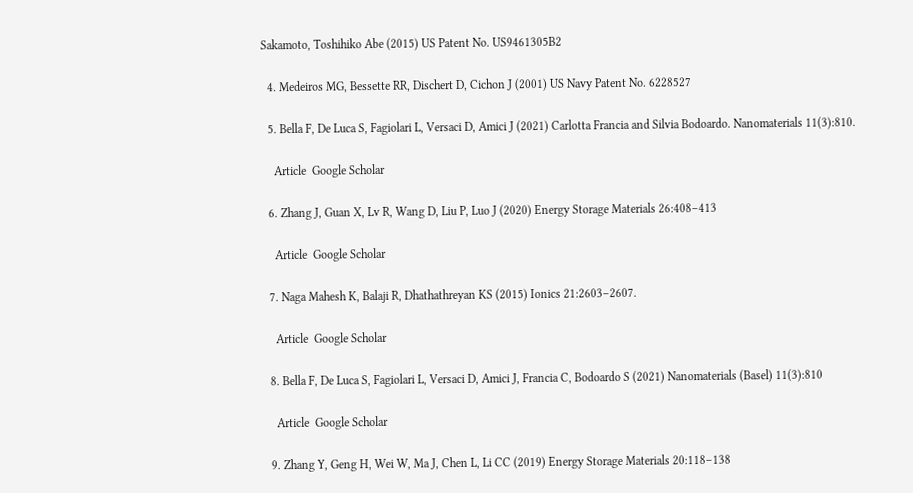Sakamoto, Toshihiko Abe (2015) US Patent No. US9461305B2

  4. Medeiros MG, Bessette RR, Dischert D, Cichon J (2001) US Navy Patent No. 6228527

  5. Bella F, De Luca S, Fagiolari L, Versaci D, Amici J (2021) Carlotta Francia and Silvia Bodoardo. Nanomaterials 11(3):810.

    Article  Google Scholar

  6. Zhang J, Guan X, Lv R, Wang D, Liu P, Luo J (2020) Energy Storage Materials 26:408–413

    Article  Google Scholar

  7. Naga Mahesh K, Balaji R, Dhathathreyan KS (2015) Ionics 21:2603–2607.

    Article  Google Scholar

  8. Bella F, De Luca S, Fagiolari L, Versaci D, Amici J, Francia C, Bodoardo S (2021) Nanomaterials (Basel) 11(3):810

    Article  Google Scholar

  9. Zhang Y, Geng H, Wei W, Ma J, Chen L, Li CC (2019) Energy Storage Materials 20:118–138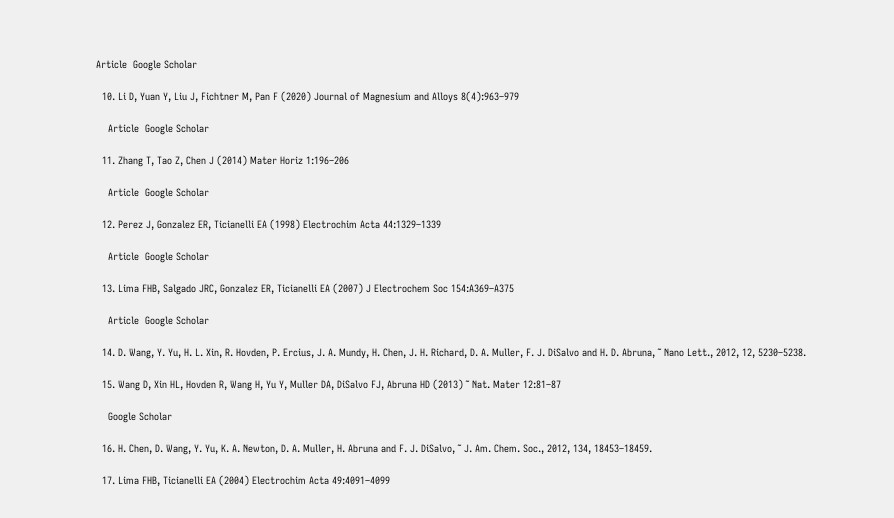Article  Google Scholar

  10. Li D, Yuan Y, Liu J, Fichtner M, Pan F (2020) Journal of Magnesium and Alloys 8(4):963–979

    Article  Google Scholar

  11. Zhang T, Tao Z, Chen J (2014) Mater Horiz 1:196–206

    Article  Google Scholar

  12. Perez J, Gonzalez ER, Ticianelli EA (1998) Electrochim Acta 44:1329–1339

    Article  Google Scholar

  13. Lima FHB, Salgado JRC, Gonzalez ER, Ticianelli EA (2007) J Electrochem Soc 154:A369–A375

    Article  Google Scholar

  14. D. Wang, Y. Yu, H. L. Xin, R. Hovden, P. Ercius, J. A. Mundy, H. Chen, J. H. Richard, D. A. Muller, F. J. DiSalvo and H. D. Abruna, ˜ Nano Lett., 2012, 12, 5230–5238.

  15. Wang D, Xin HL, Hovden R, Wang H, Yu Y, Muller DA, DiSalvo FJ, Abruna HD (2013) ˜ Nat. Mater 12:81–87

    Google Scholar

  16. H. Chen, D. Wang, Y. Yu, K. A. Newton, D. A. Muller, H. Abruna and F. J. DiSalvo, ˜ J. Am. Chem. Soc., 2012, 134, 18453–18459.

  17. Lima FHB, Ticianelli EA (2004) Electrochim Acta 49:4091–4099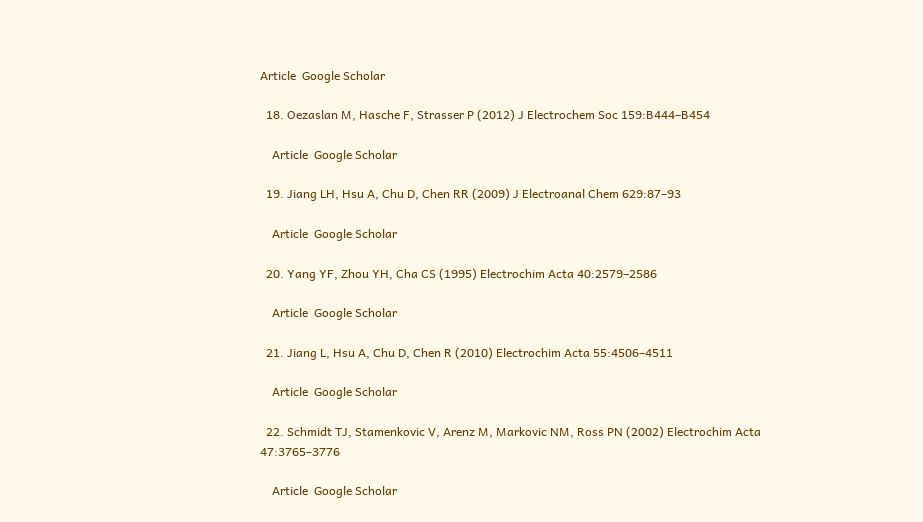Article  Google Scholar

  18. Oezaslan M, Hasche F, Strasser P (2012) J Electrochem Soc 159:B444–B454

    Article  Google Scholar

  19. Jiang LH, Hsu A, Chu D, Chen RR (2009) J Electroanal Chem 629:87–93

    Article  Google Scholar

  20. Yang YF, Zhou YH, Cha CS (1995) Electrochim Acta 40:2579–2586

    Article  Google Scholar

  21. Jiang L, Hsu A, Chu D, Chen R (2010) Electrochim Acta 55:4506–4511

    Article  Google Scholar

  22. Schmidt TJ, Stamenkovic V, Arenz M, Markovic NM, Ross PN (2002) Electrochim Acta 47:3765–3776

    Article  Google Scholar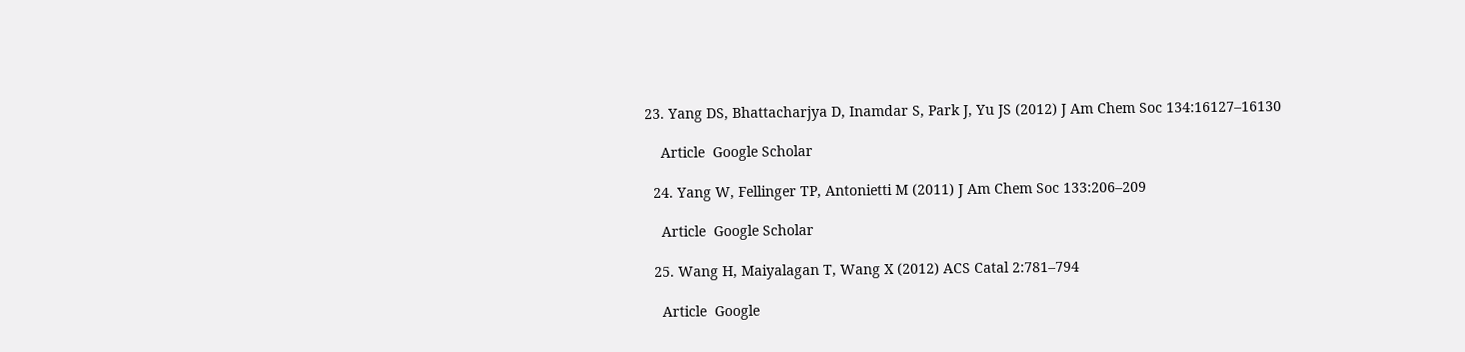23. Yang DS, Bhattacharjya D, Inamdar S, Park J, Yu JS (2012) J Am Chem Soc 134:16127–16130

    Article  Google Scholar

  24. Yang W, Fellinger TP, Antonietti M (2011) J Am Chem Soc 133:206–209

    Article  Google Scholar

  25. Wang H, Maiyalagan T, Wang X (2012) ACS Catal 2:781–794

    Article  Google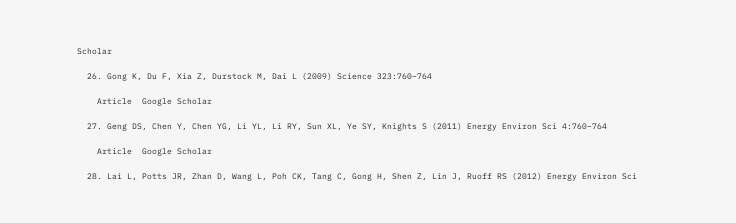Scholar

  26. Gong K, Du F, Xia Z, Durstock M, Dai L (2009) Science 323:760–764

    Article  Google Scholar

  27. Geng DS, Chen Y, Chen YG, Li YL, Li RY, Sun XL, Ye SY, Knights S (2011) Energy Environ Sci 4:760–764

    Article  Google Scholar

  28. Lai L, Potts JR, Zhan D, Wang L, Poh CK, Tang C, Gong H, Shen Z, Lin J, Ruoff RS (2012) Energy Environ Sci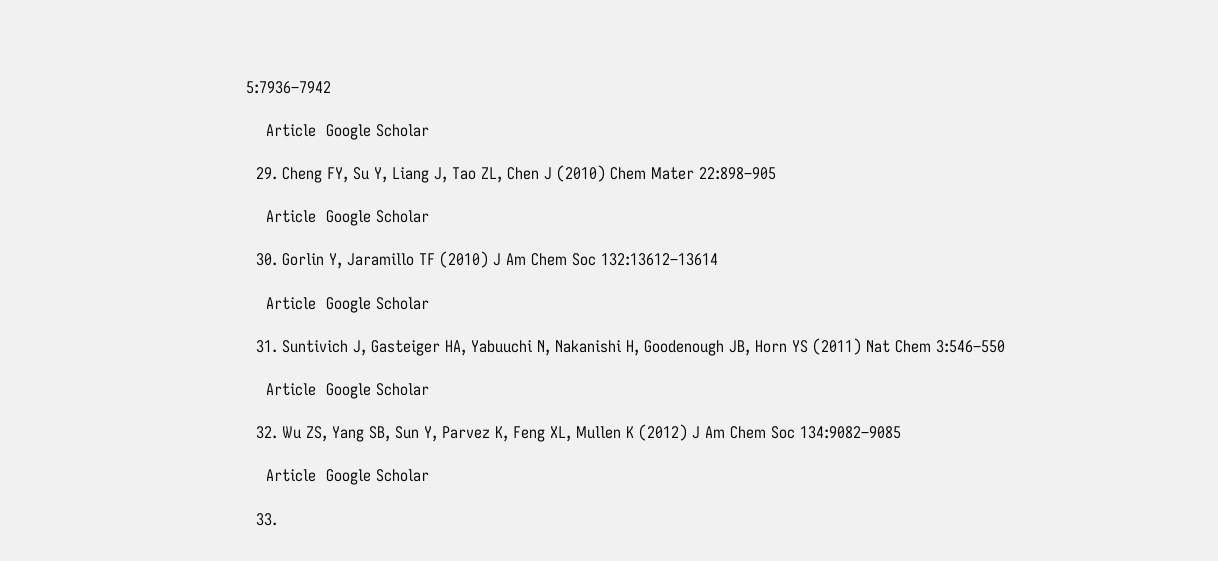5:7936–7942

    Article  Google Scholar

  29. Cheng FY, Su Y, Liang J, Tao ZL, Chen J (2010) Chem Mater 22:898–905

    Article  Google Scholar

  30. Gorlin Y, Jaramillo TF (2010) J Am Chem Soc 132:13612–13614

    Article  Google Scholar

  31. Suntivich J, Gasteiger HA, Yabuuchi N, Nakanishi H, Goodenough JB, Horn YS (2011) Nat Chem 3:546–550

    Article  Google Scholar

  32. Wu ZS, Yang SB, Sun Y, Parvez K, Feng XL, Mullen K (2012) J Am Chem Soc 134:9082–9085

    Article  Google Scholar

  33.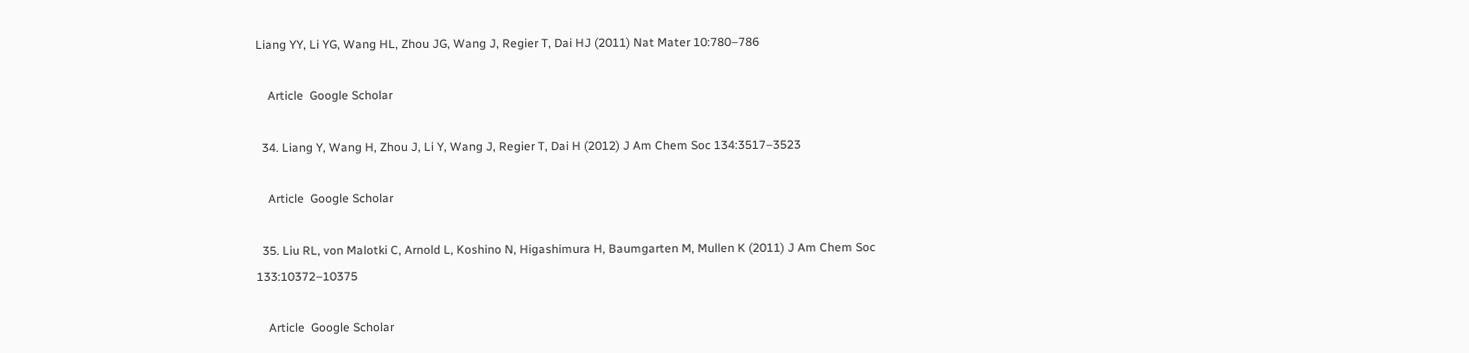Liang YY, Li YG, Wang HL, Zhou JG, Wang J, Regier T, Dai HJ (2011) Nat Mater 10:780–786

    Article  Google Scholar

  34. Liang Y, Wang H, Zhou J, Li Y, Wang J, Regier T, Dai H (2012) J Am Chem Soc 134:3517–3523

    Article  Google Scholar

  35. Liu RL, von Malotki C, Arnold L, Koshino N, Higashimura H, Baumgarten M, Mullen K (2011) J Am Chem Soc 133:10372–10375

    Article  Google Scholar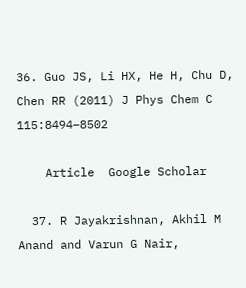36. Guo JS, Li HX, He H, Chu D, Chen RR (2011) J Phys Chem C 115:8494–8502

    Article  Google Scholar

  37. R Jayakrishnan, Akhil M Anand and Varun G Nair,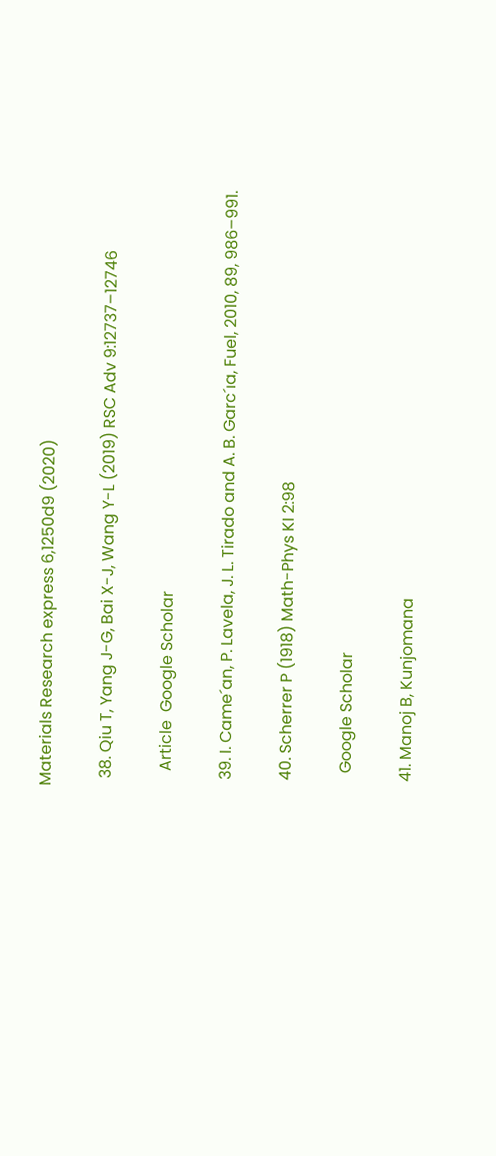Materials Research express 6,1250d9 (2020)

  38. Qiu T, Yang J-G, Bai X-J, Wang Y-L (2019) RSC Adv 9:12737–12746

    Article  Google Scholar

  39. I. Came´an, P. Lavela, J. L. Tirado and A. B. Garc´ıa, Fuel, 2010, 89, 986–991.

  40. Scherrer P (1918) Math-Phys KI 2:98

    Google Scholar

  41. Manoj B, Kunjomana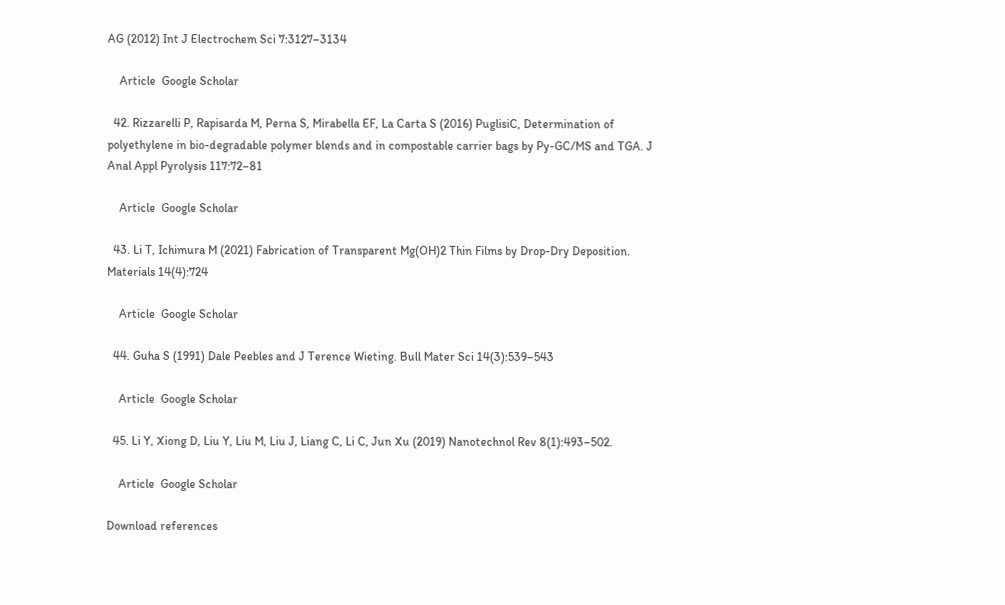AG (2012) Int J Electrochem Sci 7:3127–3134

    Article  Google Scholar

  42. Rizzarelli P, Rapisarda M, Perna S, Mirabella EF, La Carta S (2016) PuglisiC, Determination of polyethylene in bio-degradable polymer blends and in compostable carrier bags by Py-GC/MS and TGA. J Anal Appl Pyrolysis 117:72–81

    Article  Google Scholar

  43. Li T, Ichimura M (2021) Fabrication of Transparent Mg(OH)2 Thin Films by Drop-Dry Deposition. Materials 14(4):724

    Article  Google Scholar

  44. Guha S (1991) Dale Peebles and J Terence Wieting. Bull Mater Sci 14(3):539–543

    Article  Google Scholar

  45. Li Y, Xiong D, Liu Y, Liu M, Liu J, Liang C, Li C, Jun Xu (2019) Nanotechnol Rev 8(1):493–502.

    Article  Google Scholar

Download references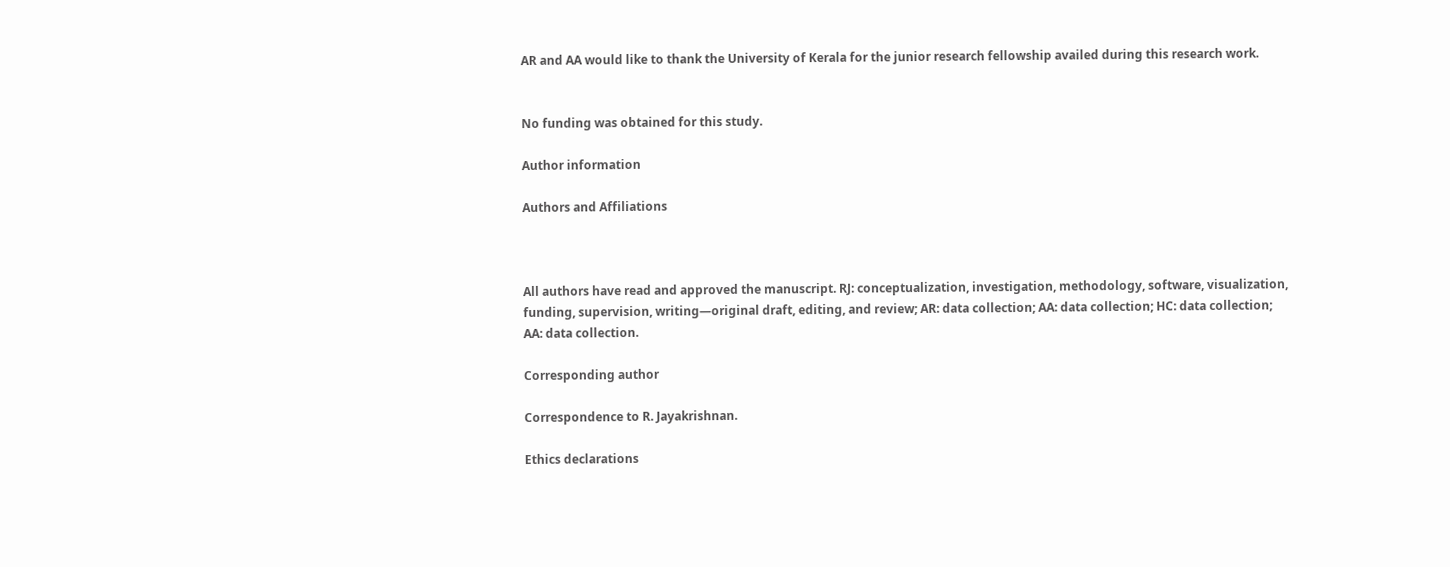AR and AA would like to thank the University of Kerala for the junior research fellowship availed during this research work.


No funding was obtained for this study.

Author information

Authors and Affiliations



All authors have read and approved the manuscript. RJ: conceptualization, investigation, methodology, software, visualization, funding, supervision, writing—original draft, editing, and review; AR: data collection; AA: data collection; HC: data collection; AA: data collection.

Corresponding author

Correspondence to R. Jayakrishnan.

Ethics declarations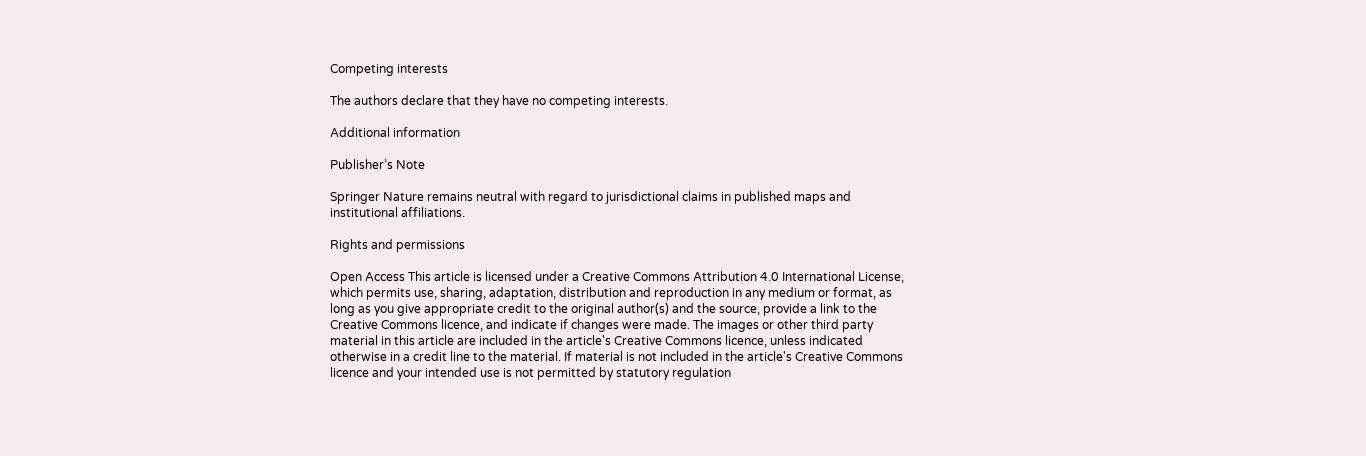Competing interests

The authors declare that they have no competing interests.

Additional information

Publisher’s Note

Springer Nature remains neutral with regard to jurisdictional claims in published maps and institutional affiliations.

Rights and permissions

Open Access This article is licensed under a Creative Commons Attribution 4.0 International License, which permits use, sharing, adaptation, distribution and reproduction in any medium or format, as long as you give appropriate credit to the original author(s) and the source, provide a link to the Creative Commons licence, and indicate if changes were made. The images or other third party material in this article are included in the article's Creative Commons licence, unless indicated otherwise in a credit line to the material. If material is not included in the article's Creative Commons licence and your intended use is not permitted by statutory regulation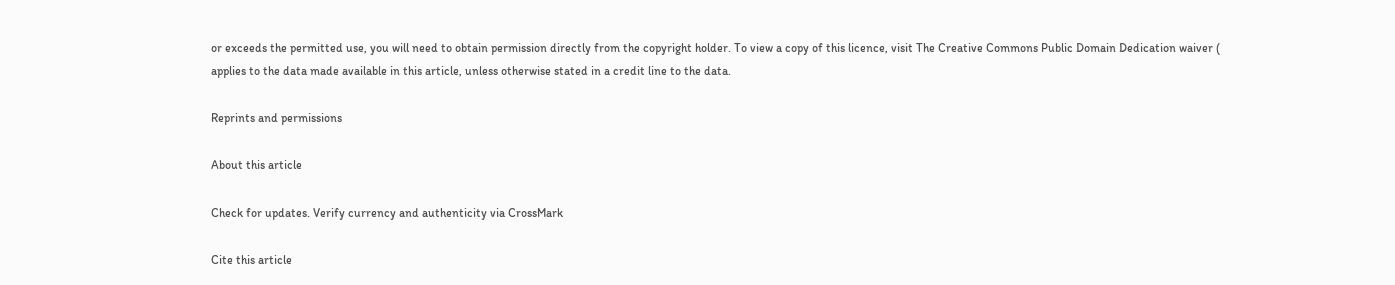or exceeds the permitted use, you will need to obtain permission directly from the copyright holder. To view a copy of this licence, visit The Creative Commons Public Domain Dedication waiver ( applies to the data made available in this article, unless otherwise stated in a credit line to the data.

Reprints and permissions

About this article

Check for updates. Verify currency and authenticity via CrossMark

Cite this article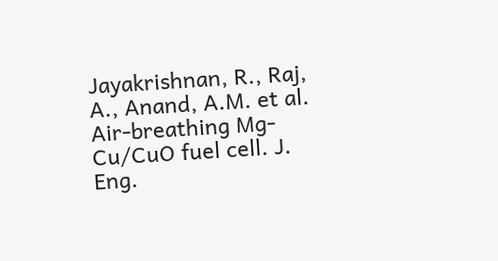Jayakrishnan, R., Raj, A., Anand, A.M. et al. Air-breathing Mg-Cu/CuO fuel cell. J. Eng.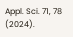Appl. Sci. 71, 78 (2024).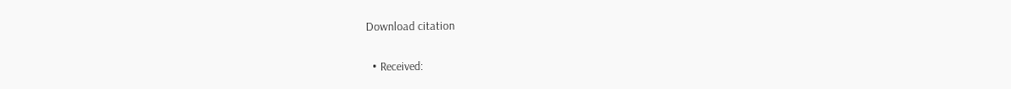Download citation

  • Received: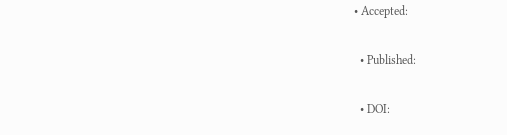• Accepted:

  • Published:

  • DOI: